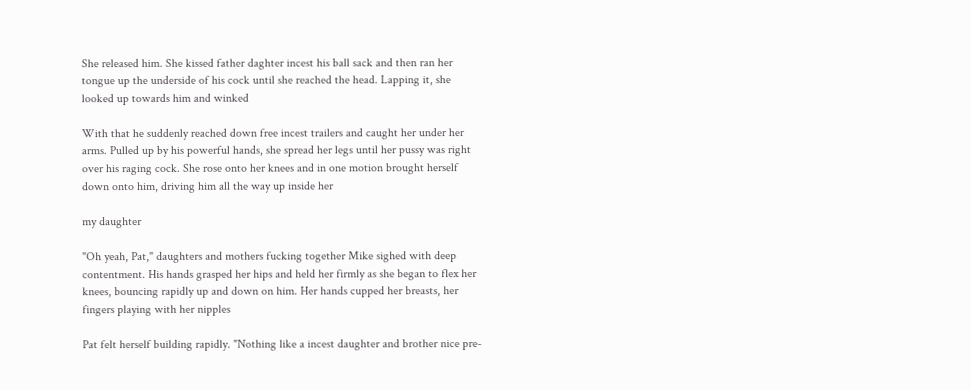She released him. She kissed father daghter incest his ball sack and then ran her tongue up the underside of his cock until she reached the head. Lapping it, she looked up towards him and winked

With that he suddenly reached down free incest trailers and caught her under her arms. Pulled up by his powerful hands, she spread her legs until her pussy was right over his raging cock. She rose onto her knees and in one motion brought herself down onto him, driving him all the way up inside her

my daughter

"Oh yeah, Pat," daughters and mothers fucking together Mike sighed with deep contentment. His hands grasped her hips and held her firmly as she began to flex her knees, bouncing rapidly up and down on him. Her hands cupped her breasts, her fingers playing with her nipples

Pat felt herself building rapidly. "Nothing like a incest daughter and brother nice pre-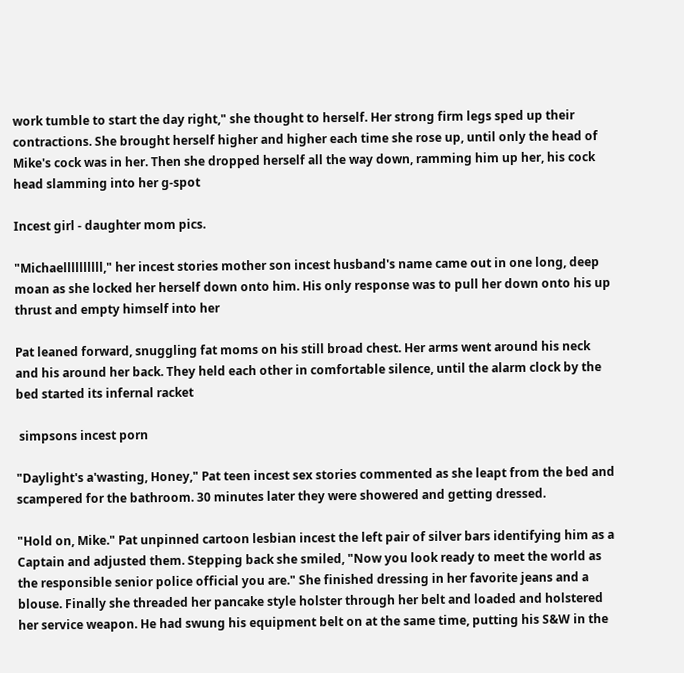work tumble to start the day right," she thought to herself. Her strong firm legs sped up their contractions. She brought herself higher and higher each time she rose up, until only the head of Mike's cock was in her. Then she dropped herself all the way down, ramming him up her, his cock head slamming into her g-spot

Incest girl - daughter mom pics.

"Michaellllllllll," her incest stories mother son incest husband's name came out in one long, deep moan as she locked her herself down onto him. His only response was to pull her down onto his up thrust and empty himself into her

Pat leaned forward, snuggling fat moms on his still broad chest. Her arms went around his neck and his around her back. They held each other in comfortable silence, until the alarm clock by the bed started its infernal racket

 simpsons incest porn

"Daylight's a'wasting, Honey," Pat teen incest sex stories commented as she leapt from the bed and scampered for the bathroom. 30 minutes later they were showered and getting dressed.

"Hold on, Mike." Pat unpinned cartoon lesbian incest the left pair of silver bars identifying him as a Captain and adjusted them. Stepping back she smiled, "Now you look ready to meet the world as the responsible senior police official you are." She finished dressing in her favorite jeans and a blouse. Finally she threaded her pancake style holster through her belt and loaded and holstered her service weapon. He had swung his equipment belt on at the same time, putting his S&W in the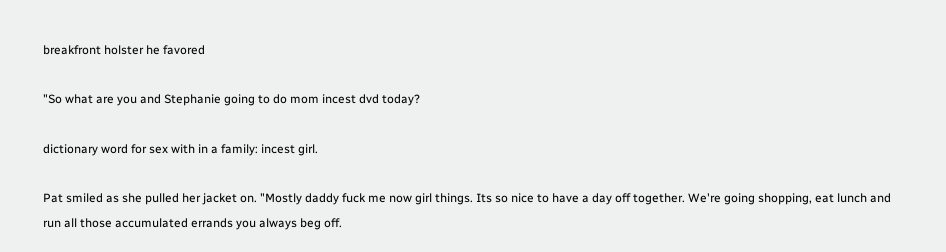breakfront holster he favored

"So what are you and Stephanie going to do mom incest dvd today?

dictionary word for sex with in a family: incest girl.

Pat smiled as she pulled her jacket on. "Mostly daddy fuck me now girl things. Its so nice to have a day off together. We're going shopping, eat lunch and run all those accumulated errands you always beg off.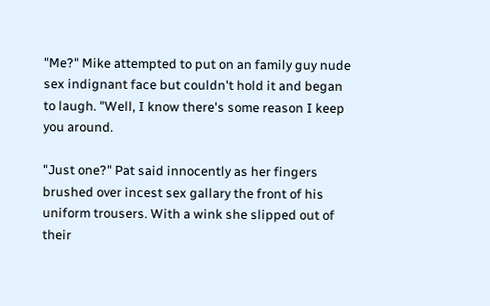"Me?" Mike attempted to put on an family guy nude sex indignant face but couldn't hold it and began to laugh. "Well, I know there's some reason I keep you around.

"Just one?" Pat said innocently as her fingers brushed over incest sex gallary the front of his uniform trousers. With a wink she slipped out of their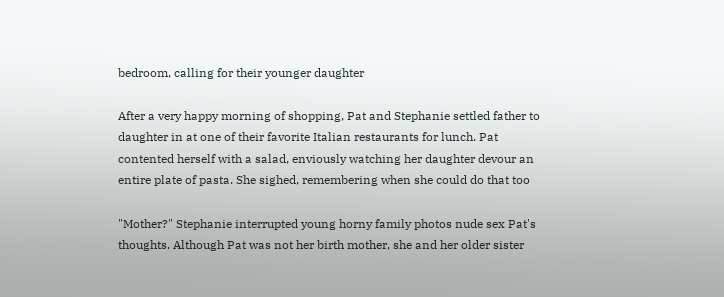bedroom, calling for their younger daughter

After a very happy morning of shopping, Pat and Stephanie settled father to daughter in at one of their favorite Italian restaurants for lunch. Pat contented herself with a salad, enviously watching her daughter devour an entire plate of pasta. She sighed, remembering when she could do that too

"Mother?" Stephanie interrupted young horny family photos nude sex Pat's thoughts. Although Pat was not her birth mother, she and her older sister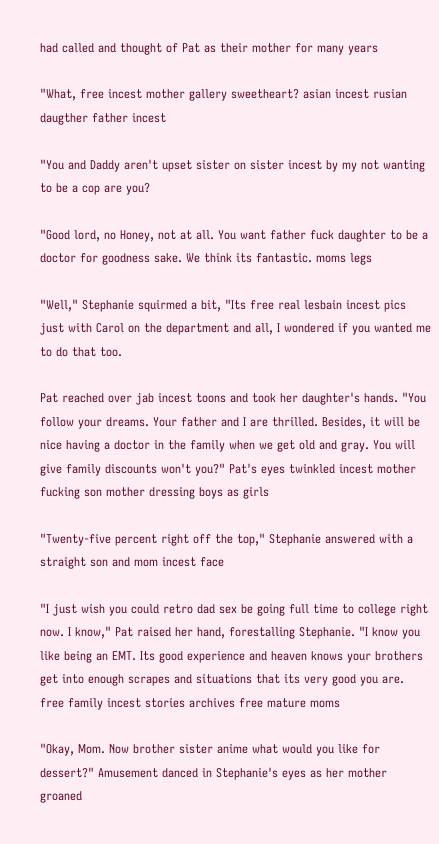had called and thought of Pat as their mother for many years

"What, free incest mother gallery sweetheart? asian incest rusian daugther father incest

"You and Daddy aren't upset sister on sister incest by my not wanting to be a cop are you?

"Good lord, no Honey, not at all. You want father fuck daughter to be a doctor for goodness sake. We think its fantastic. moms legs

"Well," Stephanie squirmed a bit, "Its free real lesbain incest pics just with Carol on the department and all, I wondered if you wanted me to do that too.

Pat reached over jab incest toons and took her daughter's hands. "You follow your dreams. Your father and I are thrilled. Besides, it will be nice having a doctor in the family when we get old and gray. You will give family discounts won't you?" Pat's eyes twinkled incest mother fucking son mother dressing boys as girls

"Twenty-five percent right off the top," Stephanie answered with a straight son and mom incest face

"I just wish you could retro dad sex be going full time to college right now. I know," Pat raised her hand, forestalling Stephanie. "I know you like being an EMT. Its good experience and heaven knows your brothers get into enough scrapes and situations that its very good you are. free family incest stories archives free mature moms

"Okay, Mom. Now brother sister anime what would you like for dessert?" Amusement danced in Stephanie's eyes as her mother groaned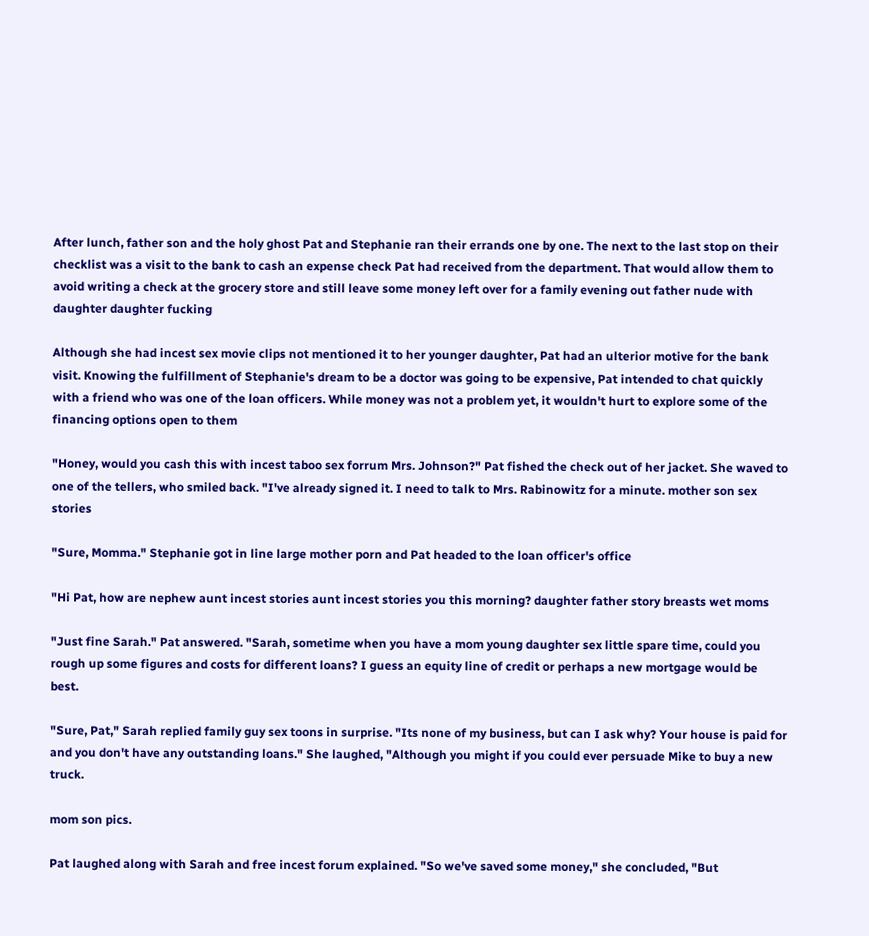After lunch, father son and the holy ghost Pat and Stephanie ran their errands one by one. The next to the last stop on their checklist was a visit to the bank to cash an expense check Pat had received from the department. That would allow them to avoid writing a check at the grocery store and still leave some money left over for a family evening out father nude with daughter daughter fucking

Although she had incest sex movie clips not mentioned it to her younger daughter, Pat had an ulterior motive for the bank visit. Knowing the fulfillment of Stephanie's dream to be a doctor was going to be expensive, Pat intended to chat quickly with a friend who was one of the loan officers. While money was not a problem yet, it wouldn't hurt to explore some of the financing options open to them

"Honey, would you cash this with incest taboo sex forrum Mrs. Johnson?" Pat fished the check out of her jacket. She waved to one of the tellers, who smiled back. "I've already signed it. I need to talk to Mrs. Rabinowitz for a minute. mother son sex stories

"Sure, Momma." Stephanie got in line large mother porn and Pat headed to the loan officer's office

"Hi Pat, how are nephew aunt incest stories aunt incest stories you this morning? daughter father story breasts wet moms

"Just fine Sarah." Pat answered. "Sarah, sometime when you have a mom young daughter sex little spare time, could you rough up some figures and costs for different loans? I guess an equity line of credit or perhaps a new mortgage would be best.

"Sure, Pat," Sarah replied family guy sex toons in surprise. "Its none of my business, but can I ask why? Your house is paid for and you don't have any outstanding loans." She laughed, "Although you might if you could ever persuade Mike to buy a new truck.

mom son pics.

Pat laughed along with Sarah and free incest forum explained. "So we've saved some money," she concluded, "But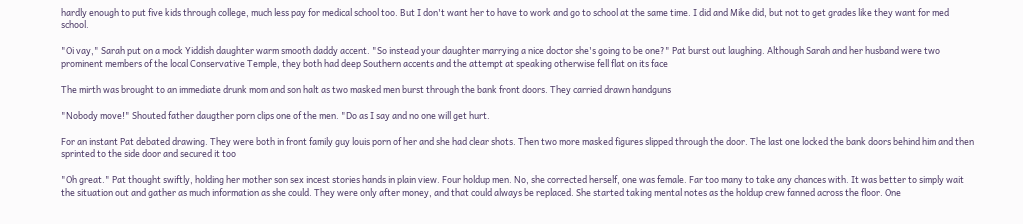hardly enough to put five kids through college, much less pay for medical school too. But I don't want her to have to work and go to school at the same time. I did and Mike did, but not to get grades like they want for med school.

"Oi vay," Sarah put on a mock Yiddish daughter warm smooth daddy accent. "So instead your daughter marrying a nice doctor she's going to be one?" Pat burst out laughing. Although Sarah and her husband were two prominent members of the local Conservative Temple, they both had deep Southern accents and the attempt at speaking otherwise fell flat on its face

The mirth was brought to an immediate drunk mom and son halt as two masked men burst through the bank front doors. They carried drawn handguns

"Nobody move!" Shouted father daugther porn clips one of the men. "Do as I say and no one will get hurt.

For an instant Pat debated drawing. They were both in front family guy louis porn of her and she had clear shots. Then two more masked figures slipped through the door. The last one locked the bank doors behind him and then sprinted to the side door and secured it too

"Oh great." Pat thought swiftly, holding her mother son sex incest stories hands in plain view. Four holdup men. No, she corrected herself, one was female. Far too many to take any chances with. It was better to simply wait the situation out and gather as much information as she could. They were only after money, and that could always be replaced. She started taking mental notes as the holdup crew fanned across the floor. One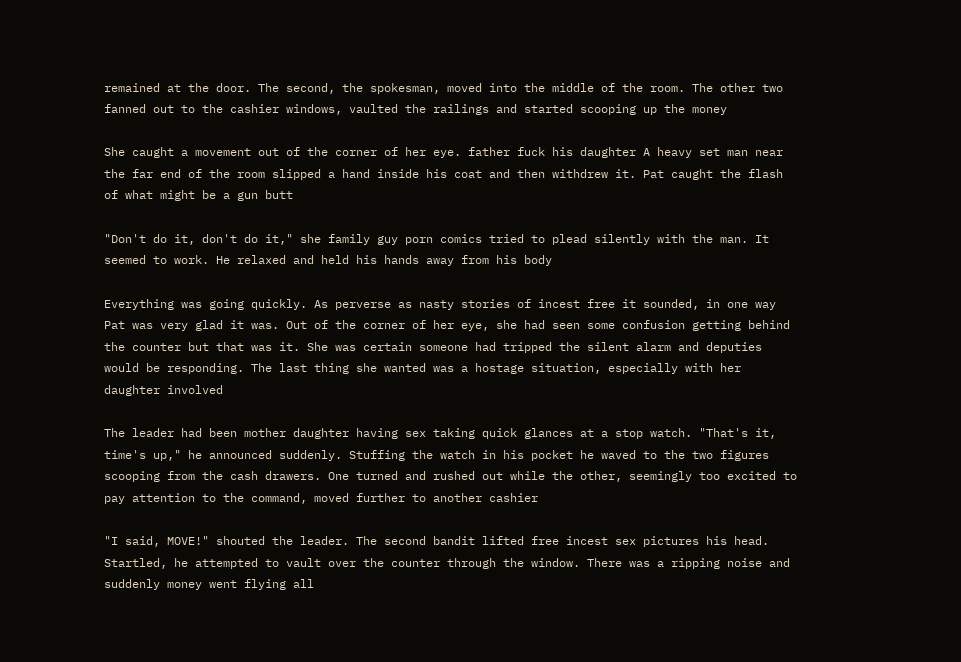remained at the door. The second, the spokesman, moved into the middle of the room. The other two fanned out to the cashier windows, vaulted the railings and started scooping up the money

She caught a movement out of the corner of her eye. father fuck his daughter A heavy set man near the far end of the room slipped a hand inside his coat and then withdrew it. Pat caught the flash of what might be a gun butt

"Don't do it, don't do it," she family guy porn comics tried to plead silently with the man. It seemed to work. He relaxed and held his hands away from his body

Everything was going quickly. As perverse as nasty stories of incest free it sounded, in one way Pat was very glad it was. Out of the corner of her eye, she had seen some confusion getting behind the counter but that was it. She was certain someone had tripped the silent alarm and deputies would be responding. The last thing she wanted was a hostage situation, especially with her daughter involved

The leader had been mother daughter having sex taking quick glances at a stop watch. "That's it, time's up," he announced suddenly. Stuffing the watch in his pocket he waved to the two figures scooping from the cash drawers. One turned and rushed out while the other, seemingly too excited to pay attention to the command, moved further to another cashier

"I said, MOVE!" shouted the leader. The second bandit lifted free incest sex pictures his head. Startled, he attempted to vault over the counter through the window. There was a ripping noise and suddenly money went flying all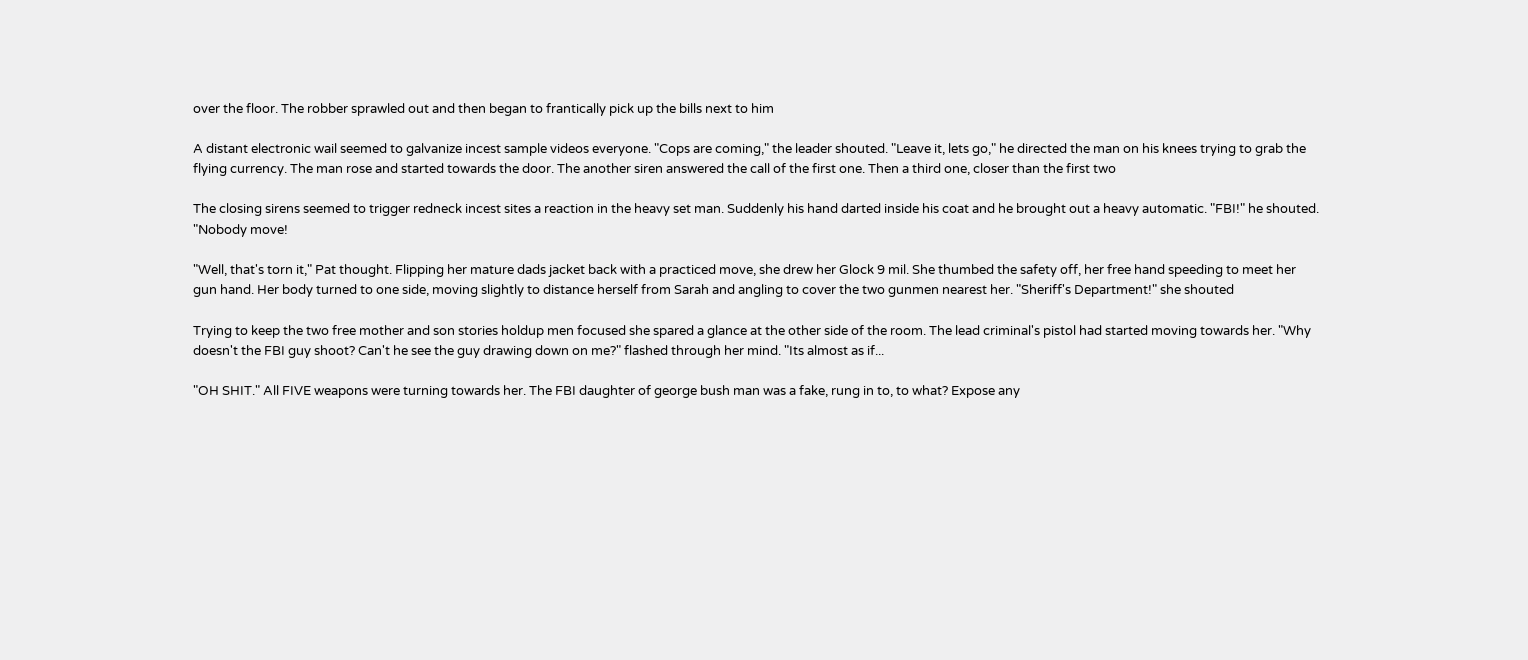over the floor. The robber sprawled out and then began to frantically pick up the bills next to him

A distant electronic wail seemed to galvanize incest sample videos everyone. "Cops are coming," the leader shouted. "Leave it, lets go," he directed the man on his knees trying to grab the flying currency. The man rose and started towards the door. The another siren answered the call of the first one. Then a third one, closer than the first two

The closing sirens seemed to trigger redneck incest sites a reaction in the heavy set man. Suddenly his hand darted inside his coat and he brought out a heavy automatic. "FBI!" he shouted. "Nobody move!

"Well, that's torn it," Pat thought. Flipping her mature dads jacket back with a practiced move, she drew her Glock 9 mil. She thumbed the safety off, her free hand speeding to meet her gun hand. Her body turned to one side, moving slightly to distance herself from Sarah and angling to cover the two gunmen nearest her. "Sheriff's Department!" she shouted

Trying to keep the two free mother and son stories holdup men focused she spared a glance at the other side of the room. The lead criminal's pistol had started moving towards her. "Why doesn't the FBI guy shoot? Can't he see the guy drawing down on me?" flashed through her mind. "Its almost as if...

"OH SHIT." All FIVE weapons were turning towards her. The FBI daughter of george bush man was a fake, rung in to, to what? Expose any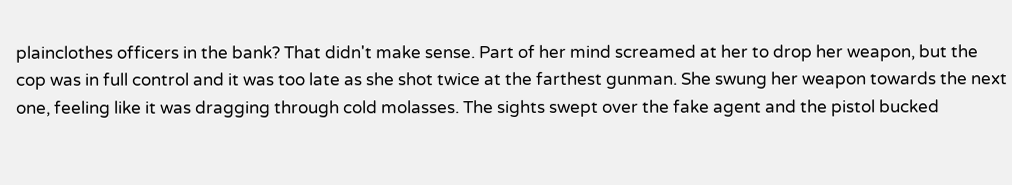plainclothes officers in the bank? That didn't make sense. Part of her mind screamed at her to drop her weapon, but the cop was in full control and it was too late as she shot twice at the farthest gunman. She swung her weapon towards the next one, feeling like it was dragging through cold molasses. The sights swept over the fake agent and the pistol bucked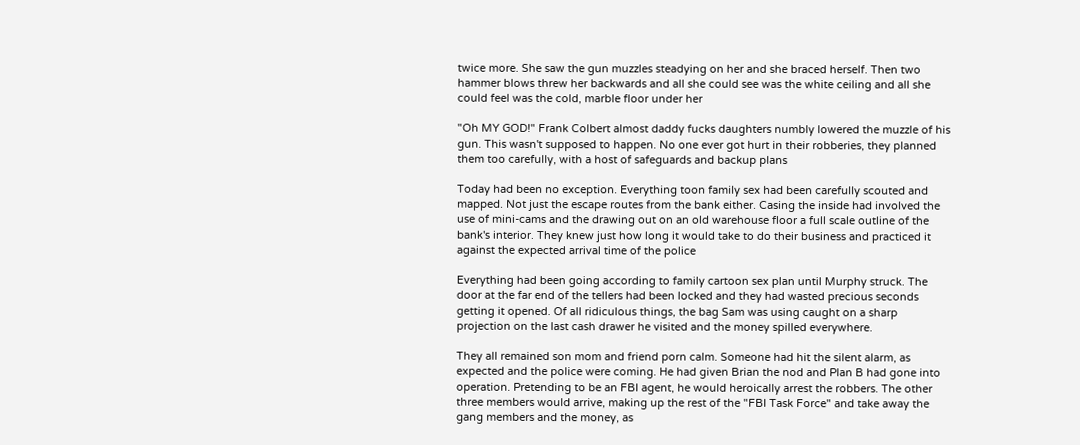twice more. She saw the gun muzzles steadying on her and she braced herself. Then two hammer blows threw her backwards and all she could see was the white ceiling and all she could feel was the cold, marble floor under her

"Oh MY GOD!" Frank Colbert almost daddy fucks daughters numbly lowered the muzzle of his gun. This wasn't supposed to happen. No one ever got hurt in their robberies, they planned them too carefully, with a host of safeguards and backup plans

Today had been no exception. Everything toon family sex had been carefully scouted and mapped. Not just the escape routes from the bank either. Casing the inside had involved the use of mini-cams and the drawing out on an old warehouse floor a full scale outline of the bank's interior. They knew just how long it would take to do their business and practiced it against the expected arrival time of the police

Everything had been going according to family cartoon sex plan until Murphy struck. The door at the far end of the tellers had been locked and they had wasted precious seconds getting it opened. Of all ridiculous things, the bag Sam was using caught on a sharp projection on the last cash drawer he visited and the money spilled everywhere.

They all remained son mom and friend porn calm. Someone had hit the silent alarm, as expected and the police were coming. He had given Brian the nod and Plan B had gone into operation. Pretending to be an FBI agent, he would heroically arrest the robbers. The other three members would arrive, making up the rest of the "FBI Task Force" and take away the gang members and the money, as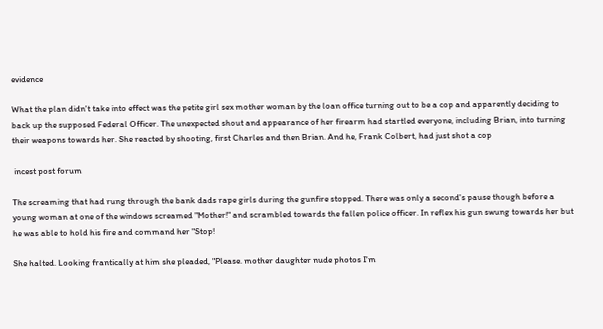evidence

What the plan didn't take into effect was the petite girl sex mother woman by the loan office turning out to be a cop and apparently deciding to back up the supposed Federal Officer. The unexpected shout and appearance of her firearm had startled everyone, including Brian, into turning their weapons towards her. She reacted by shooting, first Charles and then Brian. And he, Frank Colbert, had just shot a cop

 incest post forum

The screaming that had rung through the bank dads rape girls during the gunfire stopped. There was only a second's pause though before a young woman at one of the windows screamed "Mother!" and scrambled towards the fallen police officer. In reflex his gun swung towards her but he was able to hold his fire and command her "Stop!

She halted. Looking frantically at him she pleaded, "Please. mother daughter nude photos I'm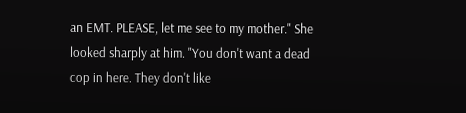an EMT. PLEASE, let me see to my mother." She looked sharply at him. "You don't want a dead cop in here. They don't like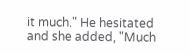it much." He hesitated and she added, "Much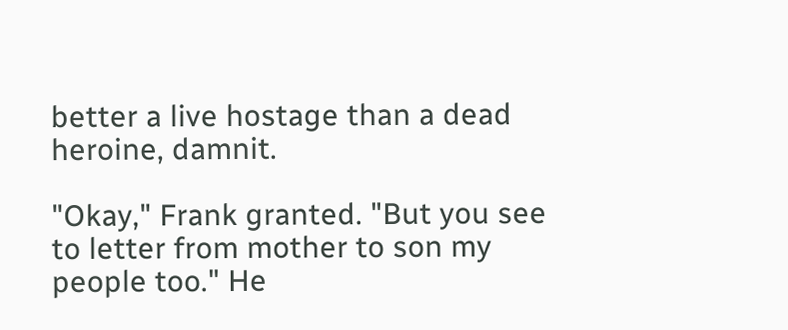better a live hostage than a dead heroine, damnit.

"Okay," Frank granted. "But you see to letter from mother to son my people too." He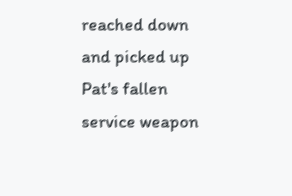reached down and picked up Pat's fallen service weapon